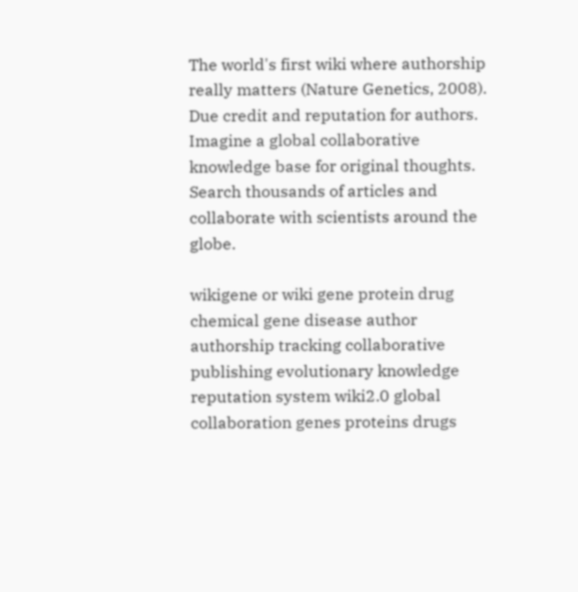The world's first wiki where authorship really matters (Nature Genetics, 2008). Due credit and reputation for authors. Imagine a global collaborative knowledge base for original thoughts. Search thousands of articles and collaborate with scientists around the globe.

wikigene or wiki gene protein drug chemical gene disease author authorship tracking collaborative publishing evolutionary knowledge reputation system wiki2.0 global collaboration genes proteins drugs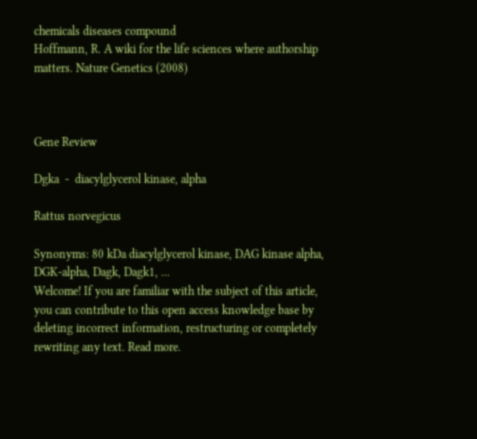chemicals diseases compound
Hoffmann, R. A wiki for the life sciences where authorship matters. Nature Genetics (2008)



Gene Review

Dgka  -  diacylglycerol kinase, alpha

Rattus norvegicus

Synonyms: 80 kDa diacylglycerol kinase, DAG kinase alpha, DGK-alpha, Dagk, Dagk1, ...
Welcome! If you are familiar with the subject of this article, you can contribute to this open access knowledge base by deleting incorrect information, restructuring or completely rewriting any text. Read more.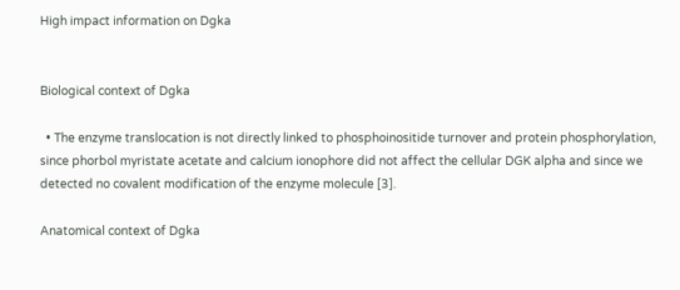High impact information on Dgka


Biological context of Dgka

  • The enzyme translocation is not directly linked to phosphoinositide turnover and protein phosphorylation, since phorbol myristate acetate and calcium ionophore did not affect the cellular DGK alpha and since we detected no covalent modification of the enzyme molecule [3].

Anatomical context of Dgka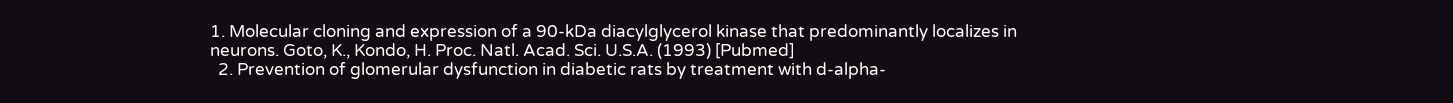1. Molecular cloning and expression of a 90-kDa diacylglycerol kinase that predominantly localizes in neurons. Goto, K., Kondo, H. Proc. Natl. Acad. Sci. U.S.A. (1993) [Pubmed]
  2. Prevention of glomerular dysfunction in diabetic rats by treatment with d-alpha-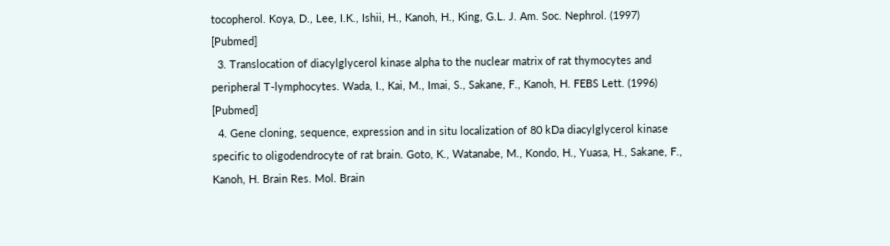tocopherol. Koya, D., Lee, I.K., Ishii, H., Kanoh, H., King, G.L. J. Am. Soc. Nephrol. (1997) [Pubmed]
  3. Translocation of diacylglycerol kinase alpha to the nuclear matrix of rat thymocytes and peripheral T-lymphocytes. Wada, I., Kai, M., Imai, S., Sakane, F., Kanoh, H. FEBS Lett. (1996) [Pubmed]
  4. Gene cloning, sequence, expression and in situ localization of 80 kDa diacylglycerol kinase specific to oligodendrocyte of rat brain. Goto, K., Watanabe, M., Kondo, H., Yuasa, H., Sakane, F., Kanoh, H. Brain Res. Mol. Brain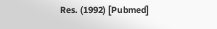Res. (1992) [Pubmed]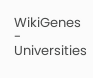WikiGenes - Universities